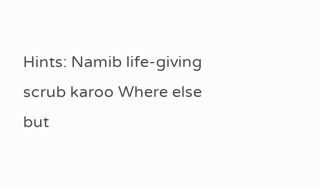Hints: Namib life-giving scrub karoo Where else but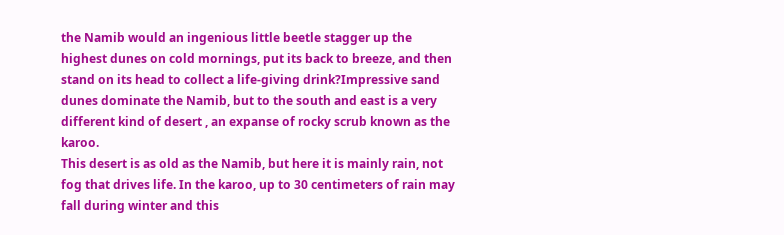the Namib would an ingenious little beetle stagger up the highest dunes on cold mornings, put its back to breeze, and then stand on its head to collect a life-giving drink?Impressive sand dunes dominate the Namib, but to the south and east is a very different kind of desert , an expanse of rocky scrub known as the karoo.
This desert is as old as the Namib, but here it is mainly rain, not fog that drives life. In the karoo, up to 30 centimeters of rain may fall during winter and this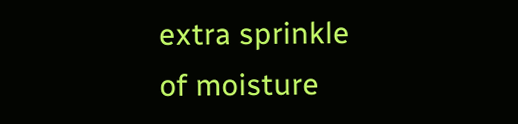extra sprinkle of moisture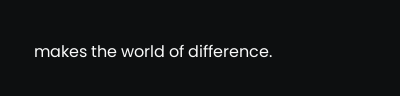makes the world of difference.